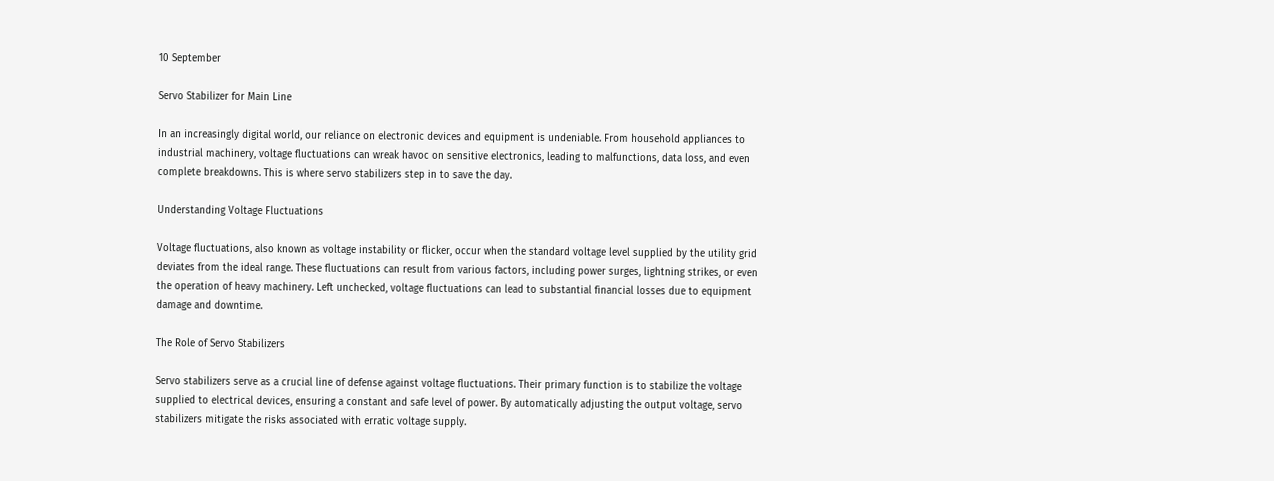10 September

Servo Stabilizer for Main Line

In an increasingly digital world, our reliance on electronic devices and equipment is undeniable. From household appliances to industrial machinery, voltage fluctuations can wreak havoc on sensitive electronics, leading to malfunctions, data loss, and even complete breakdowns. This is where servo stabilizers step in to save the day.

Understanding Voltage Fluctuations

Voltage fluctuations, also known as voltage instability or flicker, occur when the standard voltage level supplied by the utility grid deviates from the ideal range. These fluctuations can result from various factors, including power surges, lightning strikes, or even the operation of heavy machinery. Left unchecked, voltage fluctuations can lead to substantial financial losses due to equipment damage and downtime.

The Role of Servo Stabilizers

Servo stabilizers serve as a crucial line of defense against voltage fluctuations. Their primary function is to stabilize the voltage supplied to electrical devices, ensuring a constant and safe level of power. By automatically adjusting the output voltage, servo stabilizers mitigate the risks associated with erratic voltage supply.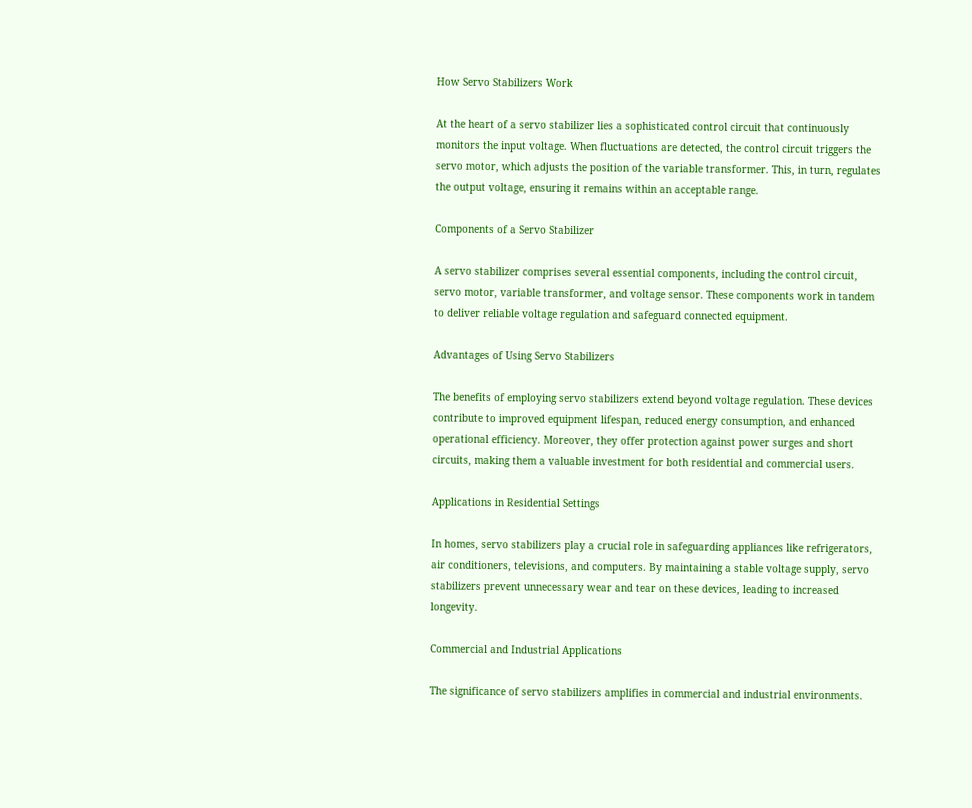How Servo Stabilizers Work

At the heart of a servo stabilizer lies a sophisticated control circuit that continuously monitors the input voltage. When fluctuations are detected, the control circuit triggers the servo motor, which adjusts the position of the variable transformer. This, in turn, regulates the output voltage, ensuring it remains within an acceptable range.

Components of a Servo Stabilizer

A servo stabilizer comprises several essential components, including the control circuit, servo motor, variable transformer, and voltage sensor. These components work in tandem to deliver reliable voltage regulation and safeguard connected equipment.

Advantages of Using Servo Stabilizers

The benefits of employing servo stabilizers extend beyond voltage regulation. These devices contribute to improved equipment lifespan, reduced energy consumption, and enhanced operational efficiency. Moreover, they offer protection against power surges and short circuits, making them a valuable investment for both residential and commercial users.

Applications in Residential Settings

In homes, servo stabilizers play a crucial role in safeguarding appliances like refrigerators, air conditioners, televisions, and computers. By maintaining a stable voltage supply, servo stabilizers prevent unnecessary wear and tear on these devices, leading to increased longevity.

Commercial and Industrial Applications

The significance of servo stabilizers amplifies in commercial and industrial environments.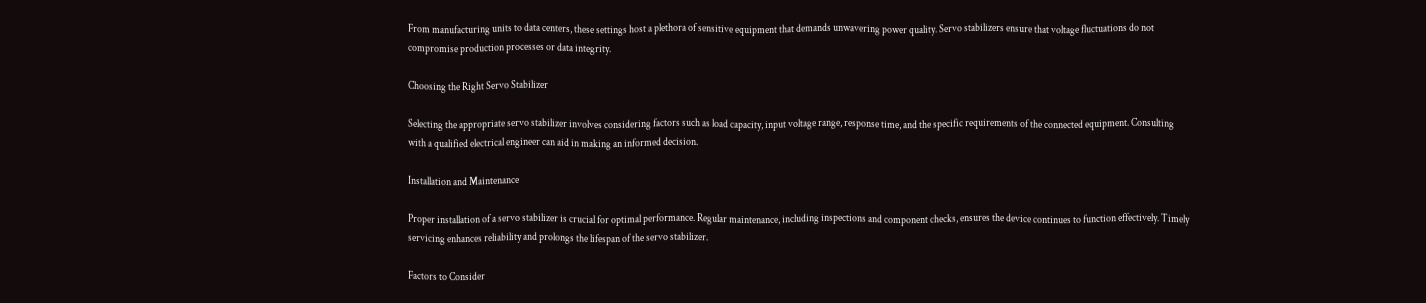From manufacturing units to data centers, these settings host a plethora of sensitive equipment that demands unwavering power quality. Servo stabilizers ensure that voltage fluctuations do not compromise production processes or data integrity.

Choosing the Right Servo Stabilizer

Selecting the appropriate servo stabilizer involves considering factors such as load capacity, input voltage range, response time, and the specific requirements of the connected equipment. Consulting with a qualified electrical engineer can aid in making an informed decision.

Installation and Maintenance

Proper installation of a servo stabilizer is crucial for optimal performance. Regular maintenance, including inspections and component checks, ensures the device continues to function effectively. Timely servicing enhances reliability and prolongs the lifespan of the servo stabilizer.

Factors to Consider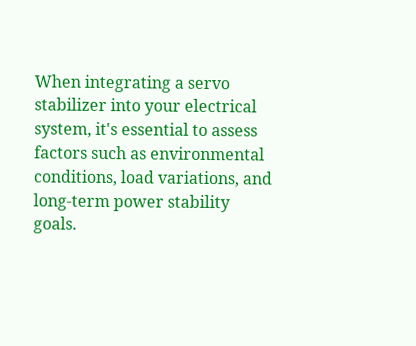When integrating a servo stabilizer into your electrical system, it's essential to assess factors such as environmental conditions, load variations, and long-term power stability goals.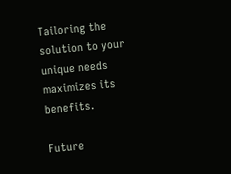Tailoring the solution to your unique needs maximizes its benefits.

Future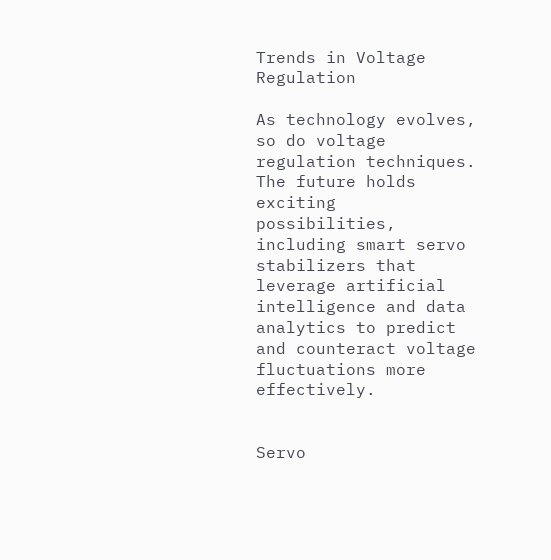Trends in Voltage Regulation

As technology evolves, so do voltage regulation techniques. The future holds exciting possibilities, including smart servo stabilizers that leverage artificial intelligence and data analytics to predict and counteract voltage fluctuations more effectively.


Servo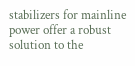stabilizers for mainline power offer a robust solution to the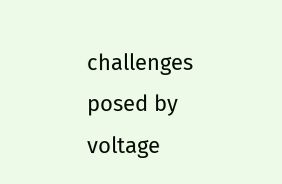challenges posed by voltage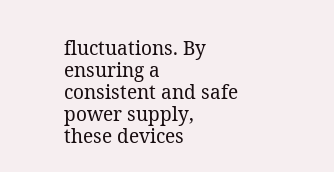fluctuations. By ensuring a consistent and safe power supply, these devices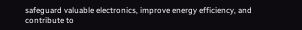safeguard valuable electronics, improve energy efficiency, and contribute to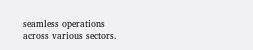seamless operations across various sectors.